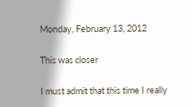Monday, February 13, 2012

This was closer

I must admit that this time I really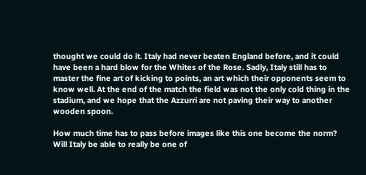thought we could do it. Italy had never beaten England before, and it could have been a hard blow for the Whites of the Rose. Sadly, Italy still has to master the fine art of kicking to points, an art which their opponents seem to know well. At the end of the match the field was not the only cold thing in the stadium, and we hope that the Azzurri are not paving their way to another wooden spoon.

How much time has to pass before images like this one become the norm? Will Italy be able to really be one of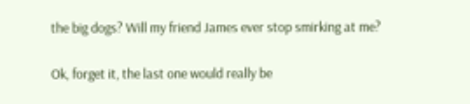the big dogs? Will my friend James ever stop smirking at me?

Ok, forget it, the last one would really be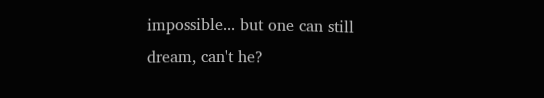impossible... but one can still dream, can't he?